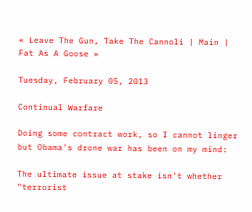« Leave The Gun, Take The Cannoli | Main | Fat As A Goose »

Tuesday, February 05, 2013

Continual Warfare

Doing some contract work, so I cannot linger but Obama's drone war has been on my mind:

The ultimate issue at stake isn't whether "terrorist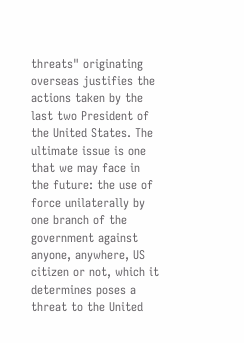threats" originating overseas justifies the actions taken by the last two President of the United States. The ultimate issue is one that we may face in the future: the use of force unilaterally by one branch of the government against anyone, anywhere, US citizen or not, which it determines poses a threat to the United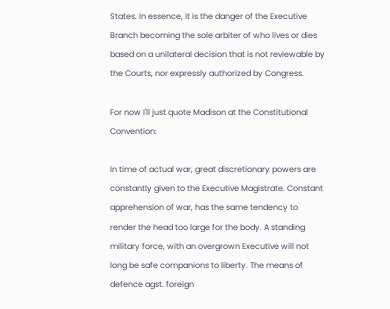States. In essence, it is the danger of the Executive Branch becoming the sole arbiter of who lives or dies based on a unilateral decision that is not reviewable by the Courts, nor expressly authorized by Congress.

For now I'll just quote Madison at the Constitutional Convention:

In time of actual war, great discretionary powers are constantly given to the Executive Magistrate. Constant apprehension of war, has the same tendency to render the head too large for the body. A standing military force, with an overgrown Executive will not long be safe companions to liberty. The means of defence agst. foreign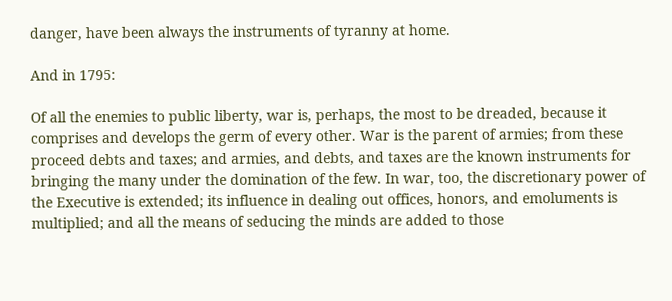danger, have been always the instruments of tyranny at home.

And in 1795:

Of all the enemies to public liberty, war is, perhaps, the most to be dreaded, because it comprises and develops the germ of every other. War is the parent of armies; from these proceed debts and taxes; and armies, and debts, and taxes are the known instruments for bringing the many under the domination of the few. In war, too, the discretionary power of the Executive is extended; its influence in dealing out offices, honors, and emoluments is multiplied; and all the means of seducing the minds are added to those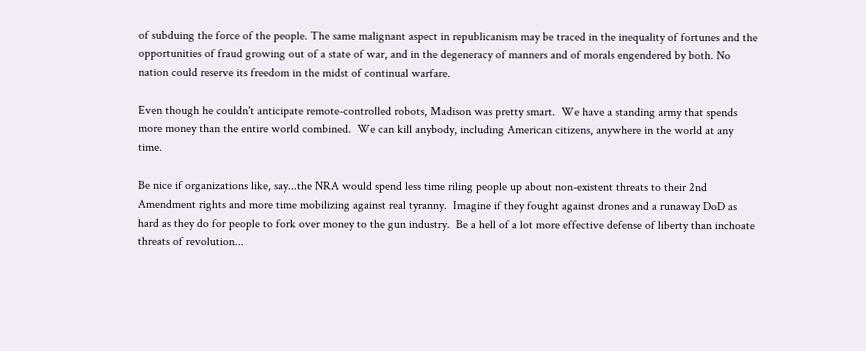of subduing the force of the people. The same malignant aspect in republicanism may be traced in the inequality of fortunes and the opportunities of fraud growing out of a state of war, and in the degeneracy of manners and of morals engendered by both. No nation could reserve its freedom in the midst of continual warfare.

Even though he couldn't anticipate remote-controlled robots, Madison was pretty smart.  We have a standing army that spends more money than the entire world combined.  We can kill anybody, including American citizens, anywhere in the world at any time.

Be nice if organizations like, say...the NRA would spend less time riling people up about non-existent threats to their 2nd Amendment rights and more time mobilizing against real tyranny.  Imagine if they fought against drones and a runaway DoD as hard as they do for people to fork over money to the gun industry.  Be a hell of a lot more effective defense of liberty than inchoate threats of revolution...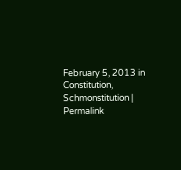February 5, 2013 in Constitution, Schmonstitution | Permalink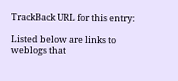TrackBack URL for this entry:

Listed below are links to weblogs that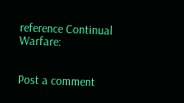reference Continual Warfare:


Post a comment